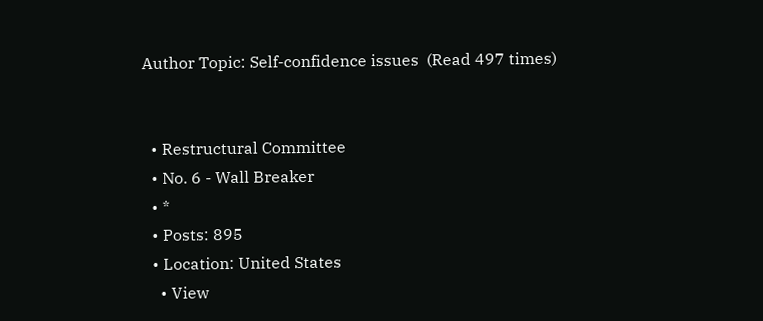Author Topic: Self-confidence issues  (Read 497 times)


  • Restructural Committee
  • No. 6 - Wall Breaker
  • *
  • Posts: 895
  • Location: United States
    • View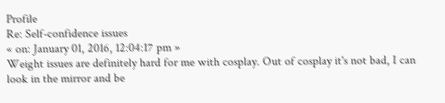Profile
Re: Self-confidence issues
« on: January 01, 2016, 12:04:17 pm »
Weight issues are definitely hard for me with cosplay. Out of cosplay it's not bad, I can look in the mirror and be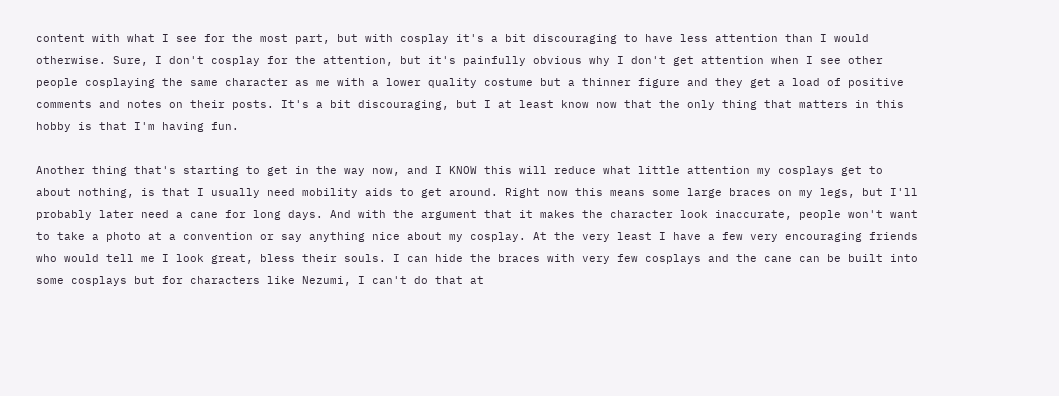content with what I see for the most part, but with cosplay it's a bit discouraging to have less attention than I would otherwise. Sure, I don't cosplay for the attention, but it's painfully obvious why I don't get attention when I see other people cosplaying the same character as me with a lower quality costume but a thinner figure and they get a load of positive comments and notes on their posts. It's a bit discouraging, but I at least know now that the only thing that matters in this hobby is that I'm having fun.

Another thing that's starting to get in the way now, and I KNOW this will reduce what little attention my cosplays get to about nothing, is that I usually need mobility aids to get around. Right now this means some large braces on my legs, but I'll probably later need a cane for long days. And with the argument that it makes the character look inaccurate, people won't want to take a photo at a convention or say anything nice about my cosplay. At the very least I have a few very encouraging friends who would tell me I look great, bless their souls. I can hide the braces with very few cosplays and the cane can be built into some cosplays but for characters like Nezumi, I can't do that at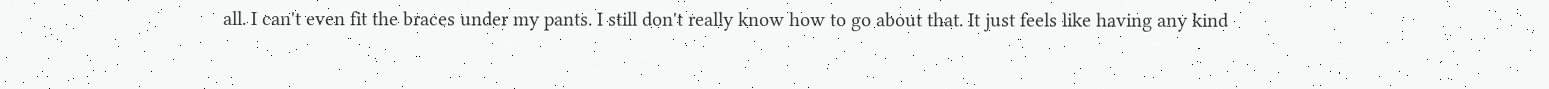all. I can't even fit the braces under my pants. I still don't really know how to go about that. It just feels like having any kind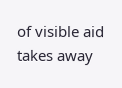of visible aid takes away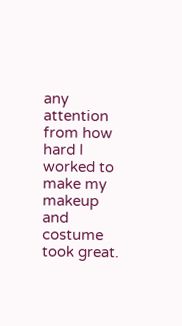any attention from how hard I worked to make my makeup and costume took great.